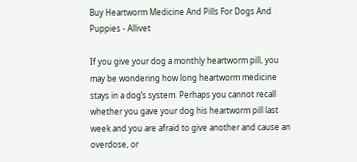Buy Heartworm Medicine And Pills For Dogs And Puppies - Allivet

If you give your dog a monthly heartworm pill, you may be wondering how long heartworm medicine stays in a dog’s system. Perhaps you cannot recall whether you gave your dog his heartworm pill last week and you are afraid to give another and cause an overdose, or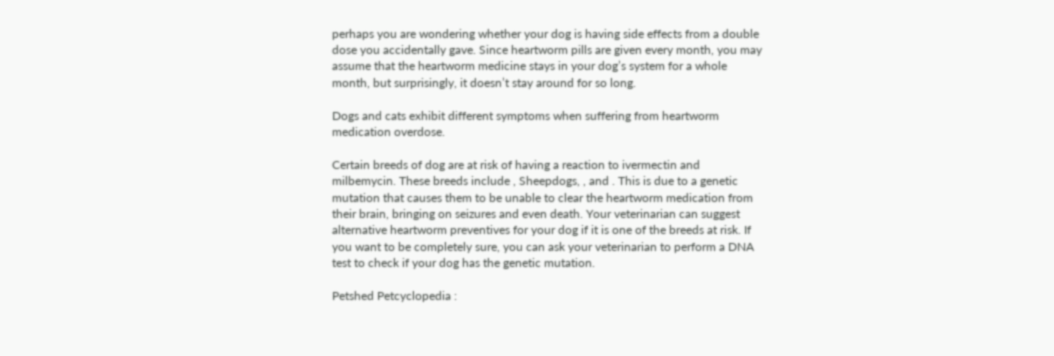perhaps you are wondering whether your dog is having side effects from a double dose you accidentally gave. Since heartworm pills are given every month, you may assume that the heartworm medicine stays in your dog’s system for a whole month, but surprisingly, it doesn’t stay around for so long.

Dogs and cats exhibit different symptoms when suffering from heartworm medication overdose.

Certain breeds of dog are at risk of having a reaction to ivermectin and milbemycin. These breeds include , Sheepdogs, , and . This is due to a genetic mutation that causes them to be unable to clear the heartworm medication from their brain, bringing on seizures and even death. Your veterinarian can suggest alternative heartworm preventives for your dog if it is one of the breeds at risk. If you want to be completely sure, you can ask your veterinarian to perform a DNA test to check if your dog has the genetic mutation.

Petshed Petcyclopedia :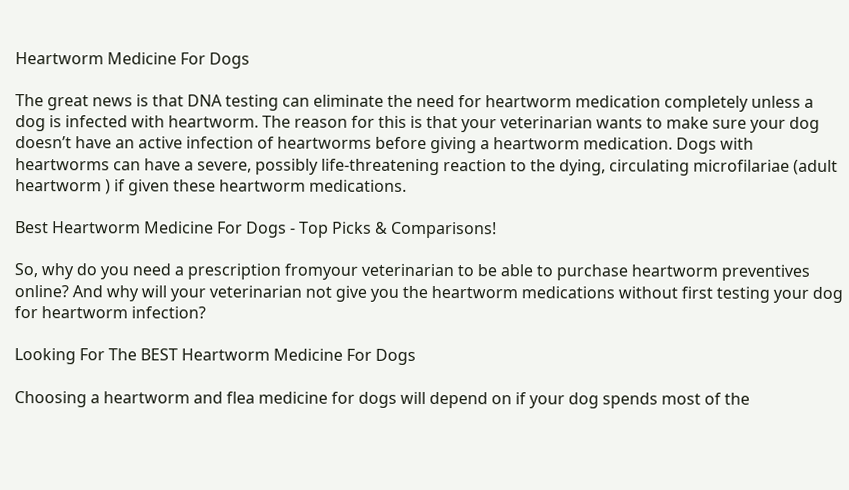Heartworm Medicine For Dogs

The great news is that DNA testing can eliminate the need for heartworm medication completely unless a dog is infected with heartworm. The reason for this is that your veterinarian wants to make sure your dog doesn’t have an active infection of heartworms before giving a heartworm medication. Dogs with heartworms can have a severe, possibly life-threatening reaction to the dying, circulating microfilariae (adult heartworm ) if given these heartworm medications.

Best Heartworm Medicine For Dogs - Top Picks & Comparisons!

So, why do you need a prescription fromyour veterinarian to be able to purchase heartworm preventives online? And why will your veterinarian not give you the heartworm medications without first testing your dog for heartworm infection?

Looking For The BEST Heartworm Medicine For Dogs

Choosing a heartworm and flea medicine for dogs will depend on if your dog spends most of the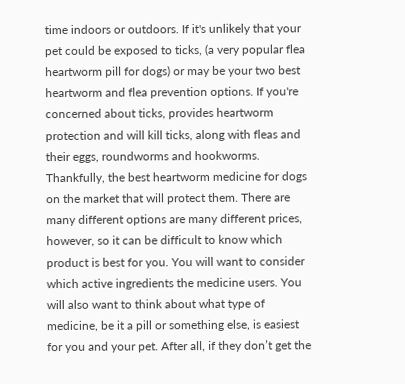time indoors or outdoors. If it's unlikely that your pet could be exposed to ticks, (a very popular flea heartworm pill for dogs) or may be your two best heartworm and flea prevention options. If you're concerned about ticks, provides heartworm protection and will kill ticks, along with fleas and their eggs, roundworms and hookworms. Thankfully, the best heartworm medicine for dogs on the market that will protect them. There are many different options are many different prices, however, so it can be difficult to know which product is best for you. You will want to consider which active ingredients the medicine users. You will also want to think about what type of medicine, be it a pill or something else, is easiest for you and your pet. After all, if they don’t get the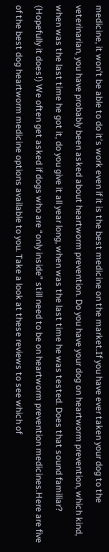medicine, it won’t be able to do it’s work even if it is the best medicine on the market.If you have ever taken your dog to the veterinarian, you have probably been asked about heartworm prevention. Do you have your dog on heartworm prevention, which kind, when was the last time he got it, do you give it all year long, when was the last time he was tested. Does that sound familiar? (Hopefully it does!) We often get asked if dogs who are “only inside” still need to be on heartworm prevention medicines.Here are five of the best dog heartworm medicine options available to you. Take a look at these reviews to see which of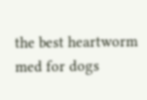the best heartworm med for dogs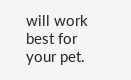will work best for your pet.